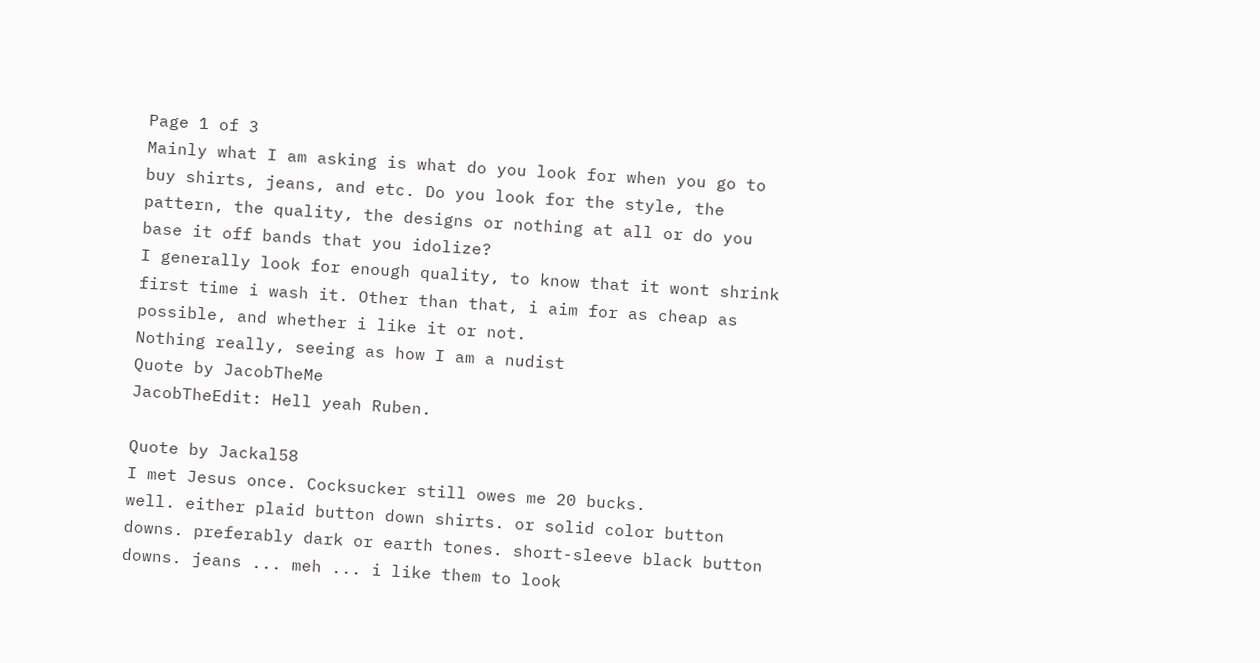Page 1 of 3
Mainly what I am asking is what do you look for when you go to buy shirts, jeans, and etc. Do you look for the style, the pattern, the quality, the designs or nothing at all or do you base it off bands that you idolize?
I generally look for enough quality, to know that it wont shrink first time i wash it. Other than that, i aim for as cheap as possible, and whether i like it or not.
Nothing really, seeing as how I am a nudist
Quote by JacobTheMe
JacobTheEdit: Hell yeah Ruben.

Quote by Jackal58
I met Jesus once. Cocksucker still owes me 20 bucks.
well. either plaid button down shirts. or solid color button downs. preferably dark or earth tones. short-sleeve black button downs. jeans ... meh ... i like them to look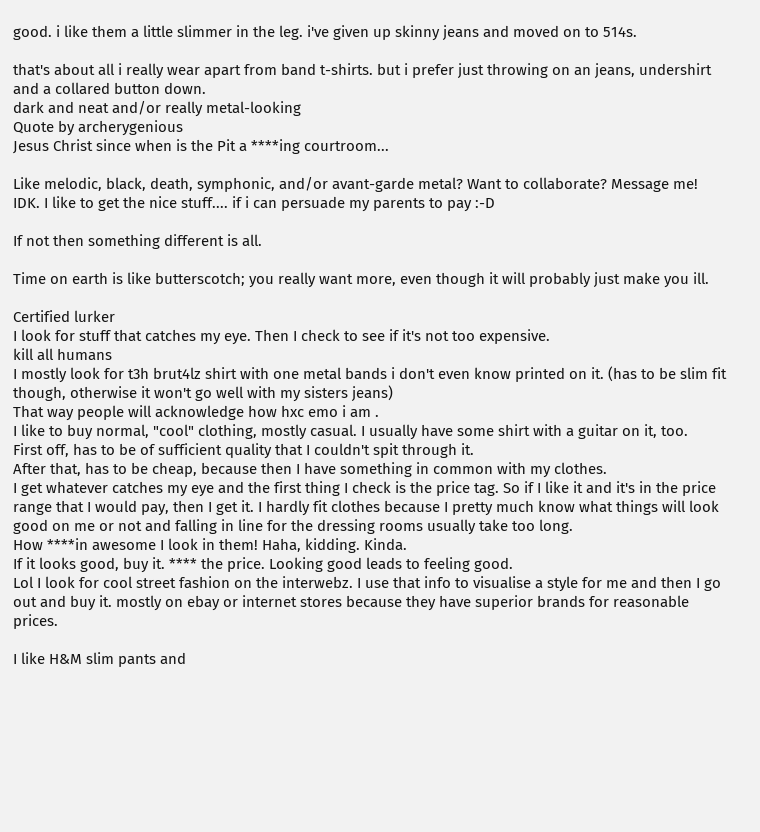good. i like them a little slimmer in the leg. i've given up skinny jeans and moved on to 514s.

that's about all i really wear apart from band t-shirts. but i prefer just throwing on an jeans, undershirt and a collared button down.
dark and neat and/or really metal-looking
Quote by archerygenious
Jesus Christ since when is the Pit a ****ing courtroom...

Like melodic, black, death, symphonic, and/or avant-garde metal? Want to collaborate? Message me!
IDK. I like to get the nice stuff.... if i can persuade my parents to pay :-D

If not then something different is all.

Time on earth is like butterscotch; you really want more, even though it will probably just make you ill.

Certified lurker
I look for stuff that catches my eye. Then I check to see if it's not too expensive.
kill all humans
I mostly look for t3h brut4lz shirt with one metal bands i don't even know printed on it. (has to be slim fit though, otherwise it won't go well with my sisters jeans)
That way people will acknowledge how hxc emo i am .
I like to buy normal, "cool" clothing, mostly casual. I usually have some shirt with a guitar on it, too.
First off, has to be of sufficient quality that I couldn't spit through it.
After that, has to be cheap, because then I have something in common with my clothes.
I get whatever catches my eye and the first thing I check is the price tag. So if I like it and it's in the price range that I would pay, then I get it. I hardly fit clothes because I pretty much know what things will look good on me or not and falling in line for the dressing rooms usually take too long.
How ****in awesome I look in them! Haha, kidding. Kinda.
If it looks good, buy it. **** the price. Looking good leads to feeling good.
Lol I look for cool street fashion on the interwebz. I use that info to visualise a style for me and then I go out and buy it. mostly on ebay or internet stores because they have superior brands for reasonable prices.

I like H&M slim pants and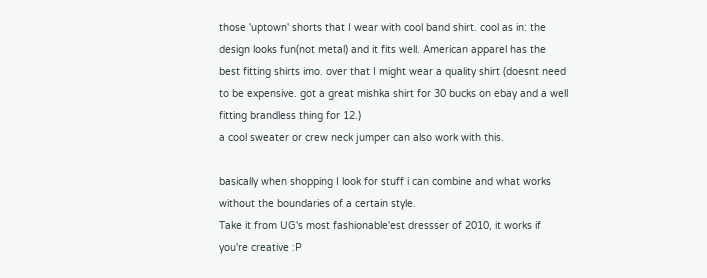those 'uptown' shorts that I wear with cool band shirt. cool as in: the design looks fun(not metal) and it fits well. American apparel has the best fitting shirts imo. over that I might wear a quality shirt (doesnt need to be expensive. got a great mishka shirt for 30 bucks on ebay and a well fitting brandless thing for 12.)
a cool sweater or crew neck jumper can also work with this.

basically when shopping I look for stuff i can combine and what works without the boundaries of a certain style.
Take it from UG's most fashionable'est dressser of 2010, it works if you're creative :P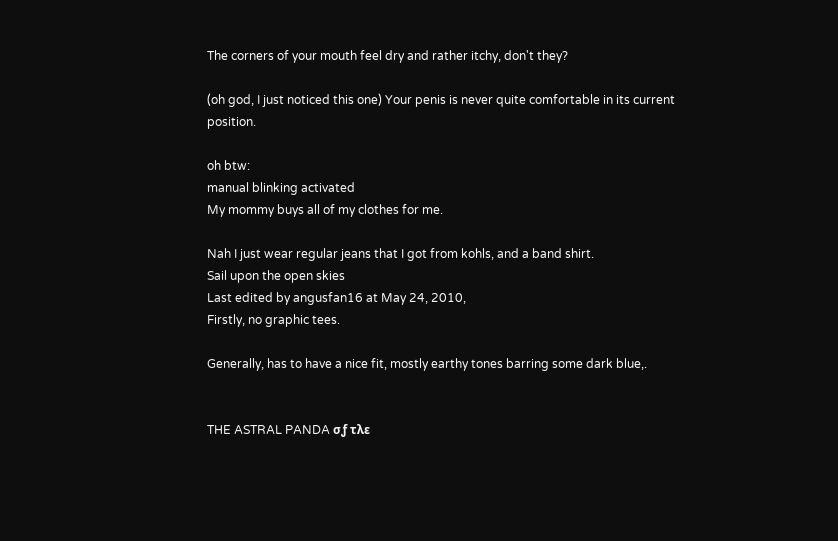The corners of your mouth feel dry and rather itchy, don't they?

(oh god, I just noticed this one) Your penis is never quite comfortable in its current position.

oh btw:
manual blinking activated
My mommy buys all of my clothes for me.

Nah I just wear regular jeans that I got from kohls, and a band shirt.
Sail upon the open skies
Last edited by angusfan16 at May 24, 2010,
Firstly, no graphic tees.

Generally, has to have a nice fit, mostly earthy tones barring some dark blue,.


THE ASTRAL PANDA σƒ τλε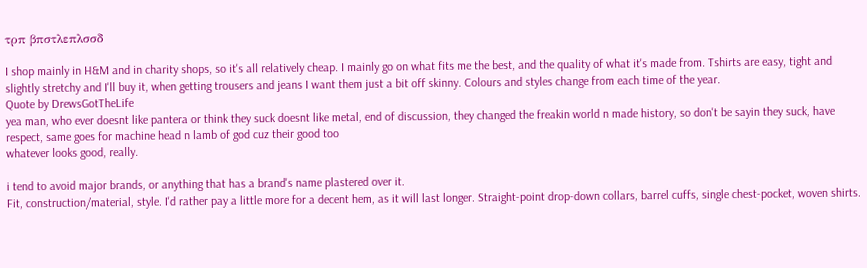τρπ βπστλεπλσσδ

I shop mainly in H&M and in charity shops, so it's all relatively cheap. I mainly go on what fits me the best, and the quality of what it's made from. Tshirts are easy, tight and slightly stretchy and I'll buy it, when getting trousers and jeans I want them just a bit off skinny. Colours and styles change from each time of the year.
Quote by DrewsGotTheLife
yea man, who ever doesnt like pantera or think they suck doesnt like metal, end of discussion, they changed the freakin world n made history, so don't be sayin they suck, have respect, same goes for machine head n lamb of god cuz their good too
whatever looks good, really.

i tend to avoid major brands, or anything that has a brand's name plastered over it.
Fit, construction/material, style. I'd rather pay a little more for a decent hem, as it will last longer. Straight-point drop-down collars, barrel cuffs, single chest-pocket, woven shirts.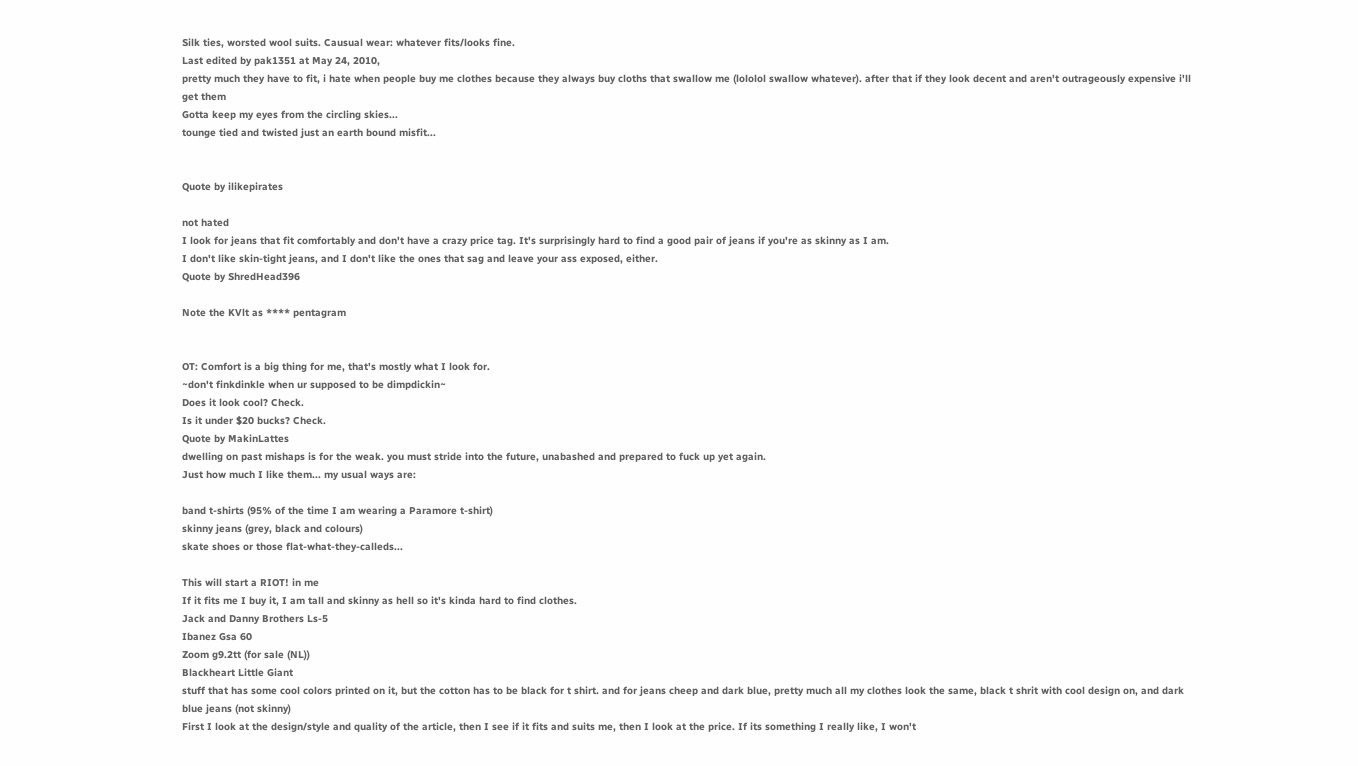Silk ties, worsted wool suits. Causual wear: whatever fits/looks fine.
Last edited by pak1351 at May 24, 2010,
pretty much they have to fit, i hate when people buy me clothes because they always buy cloths that swallow me (lololol swallow whatever). after that if they look decent and aren't outrageously expensive i'll get them
Gotta keep my eyes from the circling skies...
tounge tied and twisted just an earth bound misfit...


Quote by ilikepirates

not hated
I look for jeans that fit comfortably and don't have a crazy price tag. It's surprisingly hard to find a good pair of jeans if you're as skinny as I am.
I don't like skin-tight jeans, and I don't like the ones that sag and leave your ass exposed, either.
Quote by ShredHead396

Note the KVlt as **** pentagram


OT: Comfort is a big thing for me, that's mostly what I look for.
~don't finkdinkle when ur supposed to be dimpdickin~
Does it look cool? Check.
Is it under $20 bucks? Check.
Quote by MakinLattes
dwelling on past mishaps is for the weak. you must stride into the future, unabashed and prepared to fuck up yet again.
Just how much I like them... my usual ways are:

band t-shirts (95% of the time I am wearing a Paramore t-shirt)
skinny jeans (grey, black and colours)
skate shoes or those flat-what-they-calleds...

This will start a RIOT! in me
If it fits me I buy it, I am tall and skinny as hell so it's kinda hard to find clothes.
Jack and Danny Brothers Ls-5
Ibanez Gsa 60
Zoom g9.2tt (for sale (NL))
Blackheart Little Giant
stuff that has some cool colors printed on it, but the cotton has to be black for t shirt. and for jeans cheep and dark blue, pretty much all my clothes look the same, black t shrit with cool design on, and dark blue jeans (not skinny)
First I look at the design/style and quality of the article, then I see if it fits and suits me, then I look at the price. If its something I really like, I won't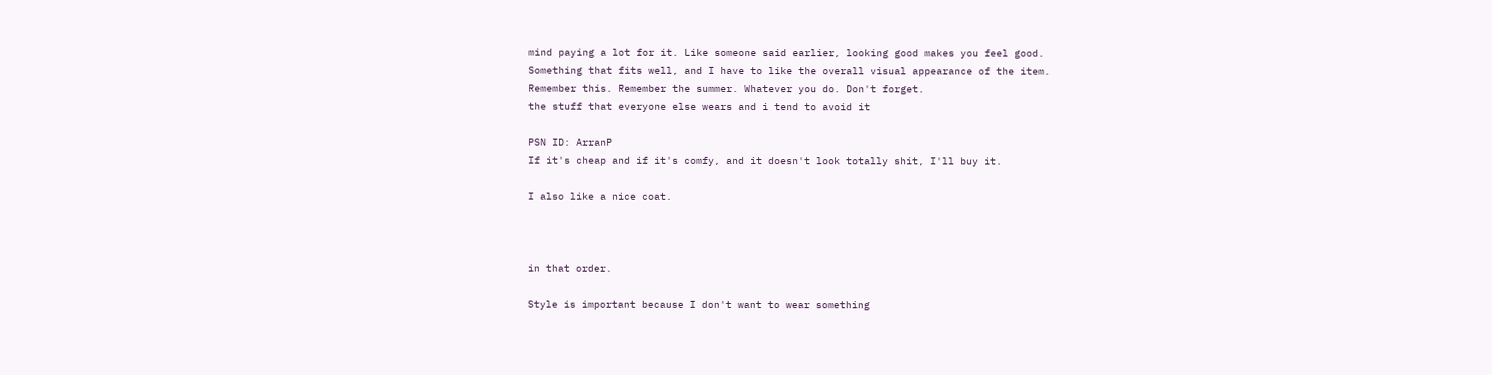mind paying a lot for it. Like someone said earlier, looking good makes you feel good.
Something that fits well, and I have to like the overall visual appearance of the item.
Remember this. Remember the summer. Whatever you do. Don't forget.
the stuff that everyone else wears and i tend to avoid it

PSN ID: ArranP
If it's cheap and if it's comfy, and it doesn't look totally shit, I'll buy it.

I also like a nice coat.



in that order.

Style is important because I don't want to wear something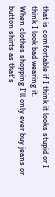that is comfortable if I think it looks stupid or I think I look bad wearing it.
When clothes shopping I'll only ever buy jeans or button shirts as that's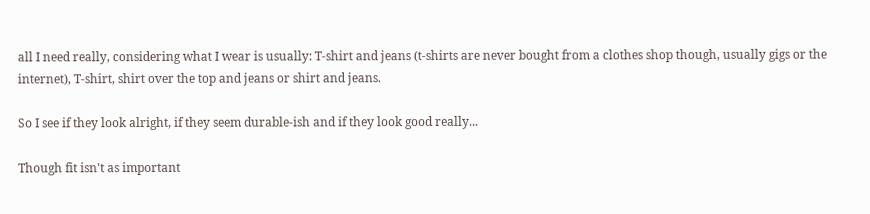all I need really, considering what I wear is usually: T-shirt and jeans (t-shirts are never bought from a clothes shop though, usually gigs or the internet), T-shirt, shirt over the top and jeans or shirt and jeans.

So I see if they look alright, if they seem durable-ish and if they look good really...

Though fit isn't as important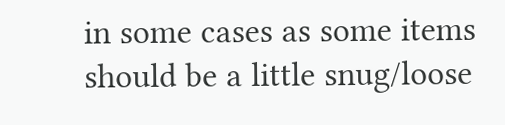in some cases as some items should be a little snug/loose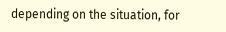depending on the situation, for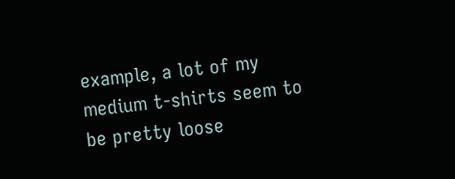example, a lot of my medium t-shirts seem to be pretty loose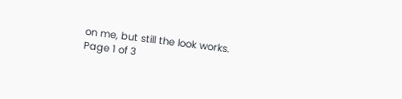on me, but still the look works.
Page 1 of 3